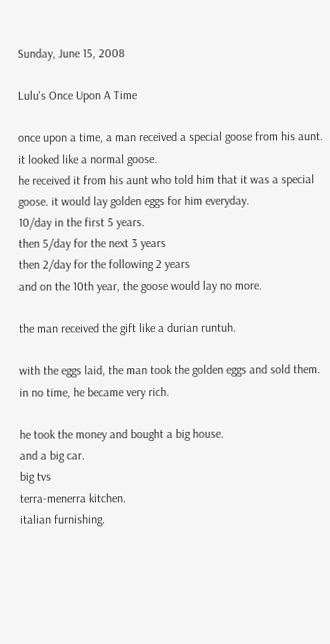Sunday, June 15, 2008

Lulu's Once Upon A Time

once upon a time, a man received a special goose from his aunt.
it looked like a normal goose.
he received it from his aunt who told him that it was a special goose. it would lay golden eggs for him everyday.
10/day in the first 5 years.
then 5/day for the next 3 years
then 2/day for the following 2 years
and on the 10th year, the goose would lay no more.

the man received the gift like a durian runtuh.

with the eggs laid, the man took the golden eggs and sold them.
in no time, he became very rich.

he took the money and bought a big house.
and a big car.
big tvs
terra-menerra kitchen.
italian furnishing.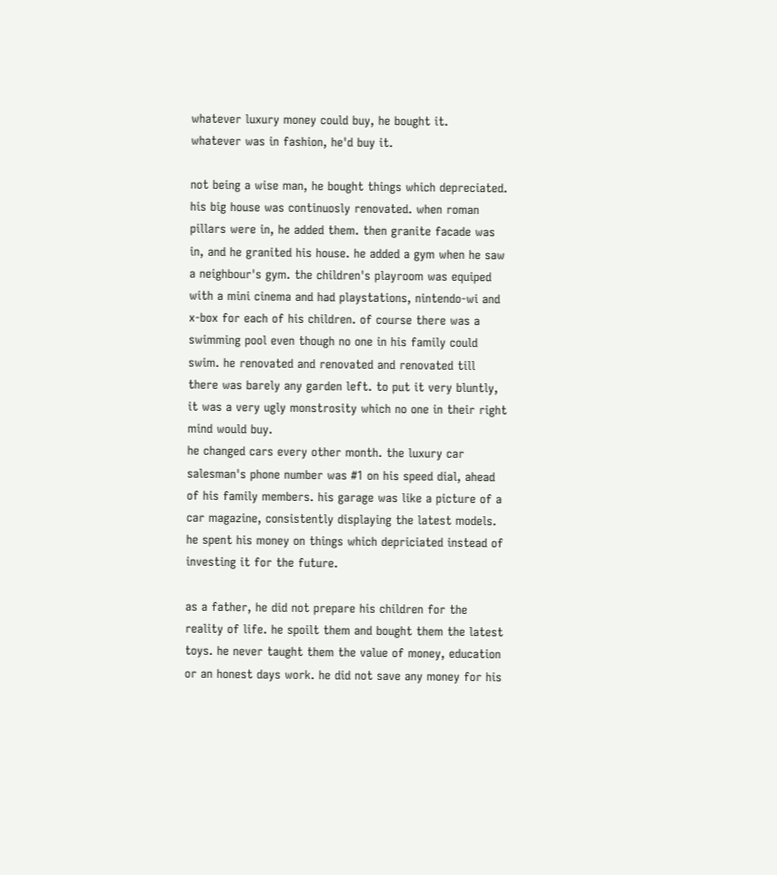whatever luxury money could buy, he bought it.
whatever was in fashion, he'd buy it.

not being a wise man, he bought things which depreciated.
his big house was continuosly renovated. when roman pillars were in, he added them. then granite facade was in, and he granited his house. he added a gym when he saw a neighbour's gym. the children's playroom was equiped with a mini cinema and had playstations, nintendo-wi and x-box for each of his children. of course there was a swimming pool even though no one in his family could swim. he renovated and renovated and renovated till there was barely any garden left. to put it very bluntly, it was a very ugly monstrosity which no one in their right mind would buy.
he changed cars every other month. the luxury car salesman's phone number was #1 on his speed dial, ahead of his family members. his garage was like a picture of a car magazine, consistently displaying the latest models.
he spent his money on things which depriciated instead of investing it for the future.

as a father, he did not prepare his children for the reality of life. he spoilt them and bought them the latest toys. he never taught them the value of money, education or an honest days work. he did not save any money for his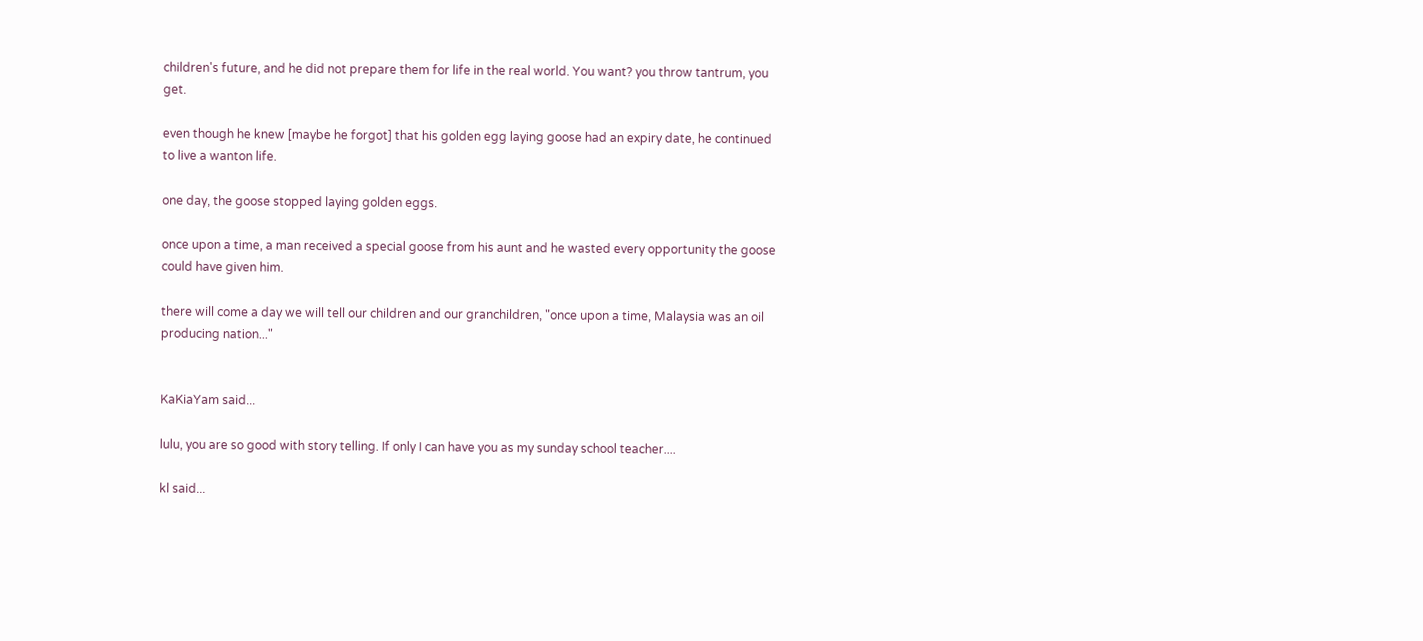children's future, and he did not prepare them for life in the real world. You want? you throw tantrum, you get.

even though he knew [maybe he forgot] that his golden egg laying goose had an expiry date, he continued to live a wanton life.

one day, the goose stopped laying golden eggs.

once upon a time, a man received a special goose from his aunt and he wasted every opportunity the goose could have given him.

there will come a day we will tell our children and our granchildren, "once upon a time, Malaysia was an oil producing nation..."


KaKiaYam said...

lulu, you are so good with story telling. If only I can have you as my sunday school teacher....

kl said...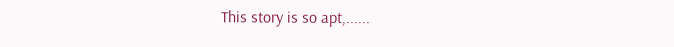This story is so apt,......